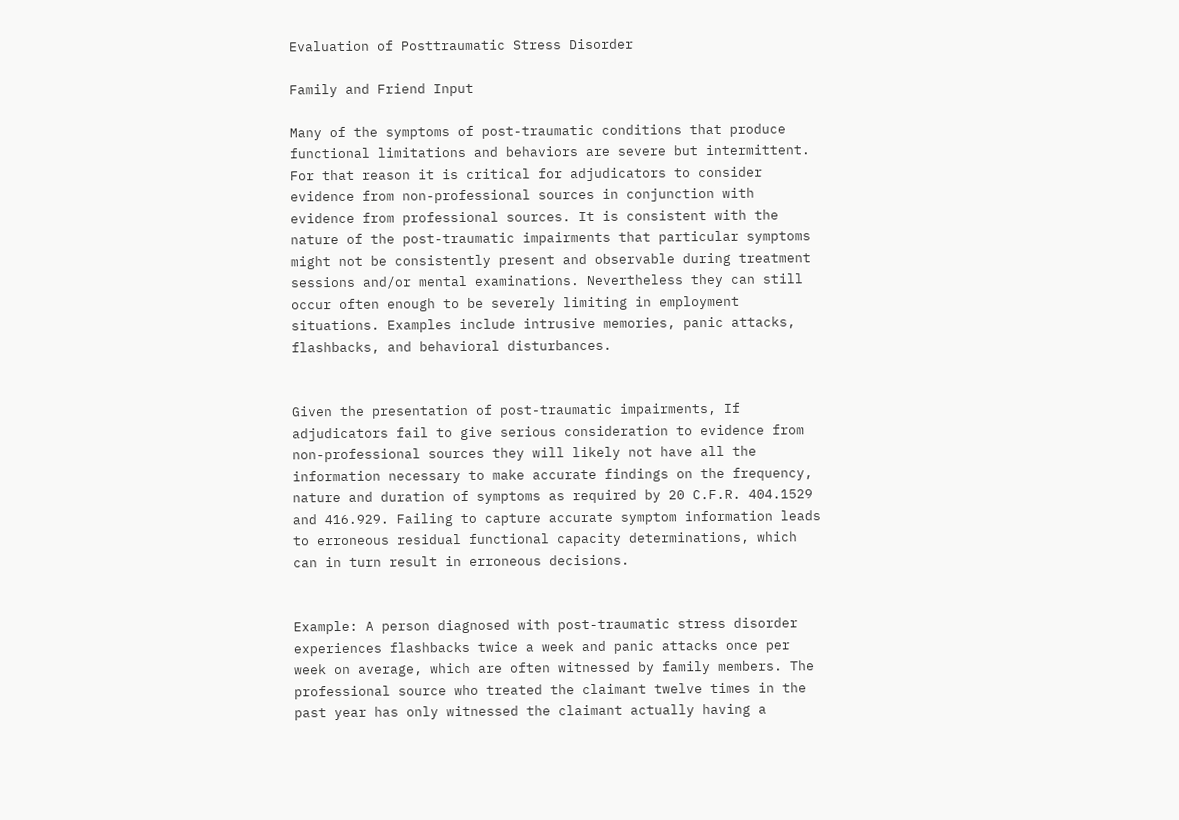Evaluation of Posttraumatic Stress Disorder

Family and Friend Input

Many of the symptoms of post-traumatic conditions that produce functional limitations and behaviors are severe but intermittent. For that reason it is critical for adjudicators to consider evidence from non-professional sources in conjunction with evidence from professional sources. It is consistent with the nature of the post-traumatic impairments that particular symptoms might not be consistently present and observable during treatment sessions and/or mental examinations. Nevertheless they can still occur often enough to be severely limiting in employment situations. Examples include intrusive memories, panic attacks, flashbacks, and behavioral disturbances.


Given the presentation of post-traumatic impairments, If adjudicators fail to give serious consideration to evidence from non-professional sources they will likely not have all the information necessary to make accurate findings on the frequency, nature and duration of symptoms as required by 20 C.F.R. 404.1529 and 416.929. Failing to capture accurate symptom information leads to erroneous residual functional capacity determinations, which can in turn result in erroneous decisions.


Example: A person diagnosed with post-traumatic stress disorder experiences flashbacks twice a week and panic attacks once per week on average, which are often witnessed by family members. The professional source who treated the claimant twelve times in the past year has only witnessed the claimant actually having a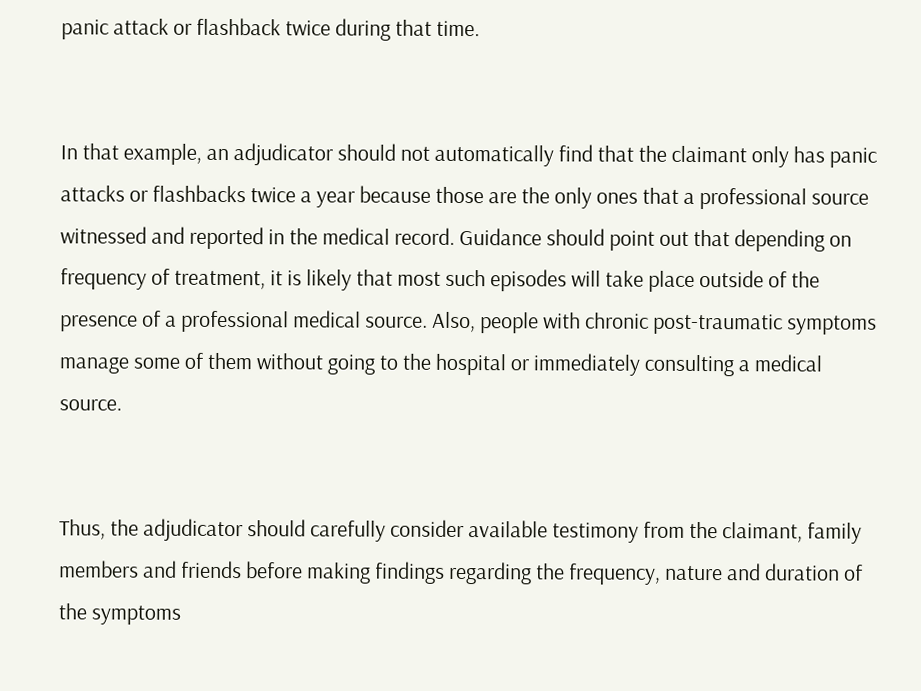panic attack or flashback twice during that time.


In that example, an adjudicator should not automatically find that the claimant only has panic attacks or flashbacks twice a year because those are the only ones that a professional source witnessed and reported in the medical record. Guidance should point out that depending on frequency of treatment, it is likely that most such episodes will take place outside of the presence of a professional medical source. Also, people with chronic post-traumatic symptoms manage some of them without going to the hospital or immediately consulting a medical source.


Thus, the adjudicator should carefully consider available testimony from the claimant, family members and friends before making findings regarding the frequency, nature and duration of the symptoms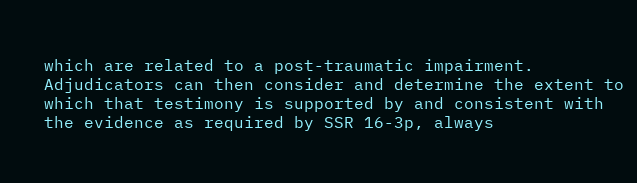which are related to a post-traumatic impairment. Adjudicators can then consider and determine the extent to which that testimony is supported by and consistent with the evidence as required by SSR 16-3p, always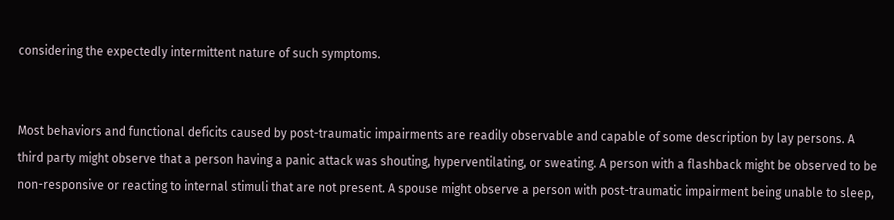considering the expectedly intermittent nature of such symptoms.


Most behaviors and functional deficits caused by post-traumatic impairments are readily observable and capable of some description by lay persons. A third party might observe that a person having a panic attack was shouting, hyperventilating, or sweating. A person with a flashback might be observed to be non-responsive or reacting to internal stimuli that are not present. A spouse might observe a person with post-traumatic impairment being unable to sleep,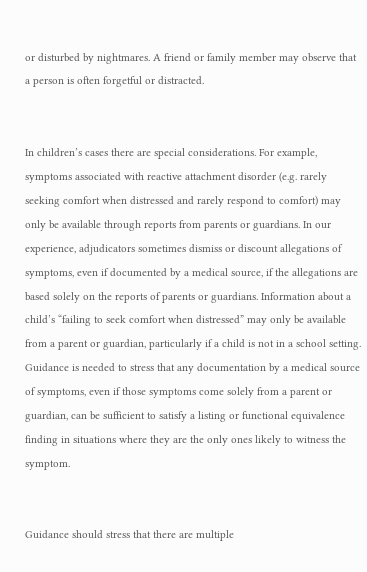or disturbed by nightmares. A friend or family member may observe that a person is often forgetful or distracted.


In children’s cases there are special considerations. For example, symptoms associated with reactive attachment disorder (e.g. rarely seeking comfort when distressed and rarely respond to comfort) may only be available through reports from parents or guardians. In our experience, adjudicators sometimes dismiss or discount allegations of symptoms, even if documented by a medical source, if the allegations are based solely on the reports of parents or guardians. Information about a child’s “failing to seek comfort when distressed” may only be available from a parent or guardian, particularly if a child is not in a school setting. Guidance is needed to stress that any documentation by a medical source of symptoms, even if those symptoms come solely from a parent or guardian, can be sufficient to satisfy a listing or functional equivalence finding in situations where they are the only ones likely to witness the symptom.


Guidance should stress that there are multiple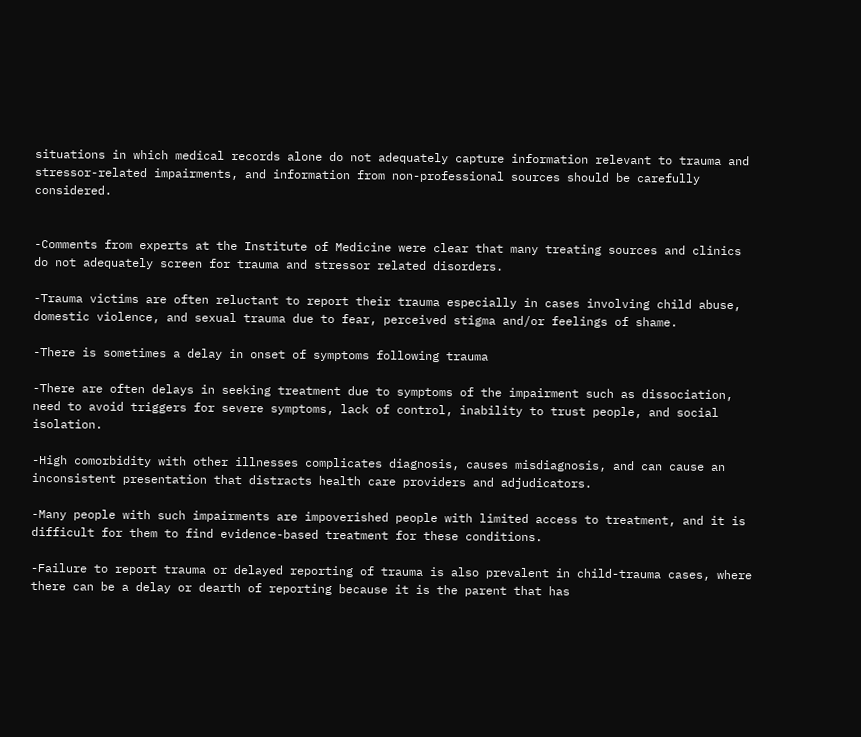situations in which medical records alone do not adequately capture information relevant to trauma and stressor-related impairments, and information from non-professional sources should be carefully considered.


-Comments from experts at the Institute of Medicine were clear that many treating sources and clinics do not adequately screen for trauma and stressor related disorders.

-Trauma victims are often reluctant to report their trauma especially in cases involving child abuse, domestic violence, and sexual trauma due to fear, perceived stigma and/or feelings of shame.

-There is sometimes a delay in onset of symptoms following trauma

-There are often delays in seeking treatment due to symptoms of the impairment such as dissociation, need to avoid triggers for severe symptoms, lack of control, inability to trust people, and social isolation.

-High comorbidity with other illnesses complicates diagnosis, causes misdiagnosis, and can cause an inconsistent presentation that distracts health care providers and adjudicators.

-Many people with such impairments are impoverished people with limited access to treatment, and it is difficult for them to find evidence-based treatment for these conditions.

-Failure to report trauma or delayed reporting of trauma is also prevalent in child-trauma cases, where there can be a delay or dearth of reporting because it is the parent that has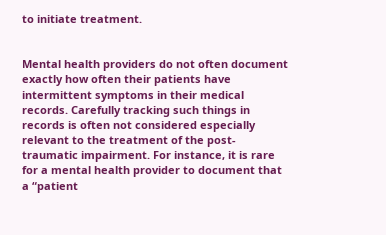to initiate treatment.


Mental health providers do not often document exactly how often their patients have intermittent symptoms in their medical records. Carefully tracking such things in records is often not considered especially relevant to the treatment of the post-traumatic impairment. For instance, it is rare for a mental health provider to document that a “patient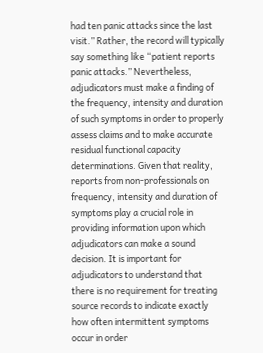had ten panic attacks since the last visit.” Rather, the record will typically say something like “patient reports panic attacks.” Nevertheless, adjudicators must make a finding of the frequency, intensity and duration of such symptoms in order to properly assess claims and to make accurate residual functional capacity determinations. Given that reality, reports from non-professionals on frequency, intensity and duration of symptoms play a crucial role in providing information upon which adjudicators can make a sound decision. It is important for adjudicators to understand that there is no requirement for treating source records to indicate exactly how often intermittent symptoms occur in order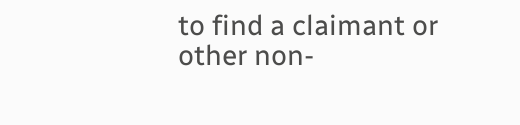to find a claimant or other non-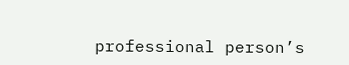professional person’s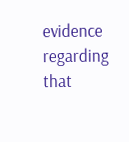evidence regarding that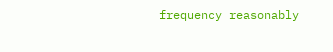frequency reasonably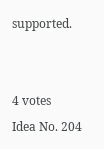supported.


4 votes
Idea No. 204